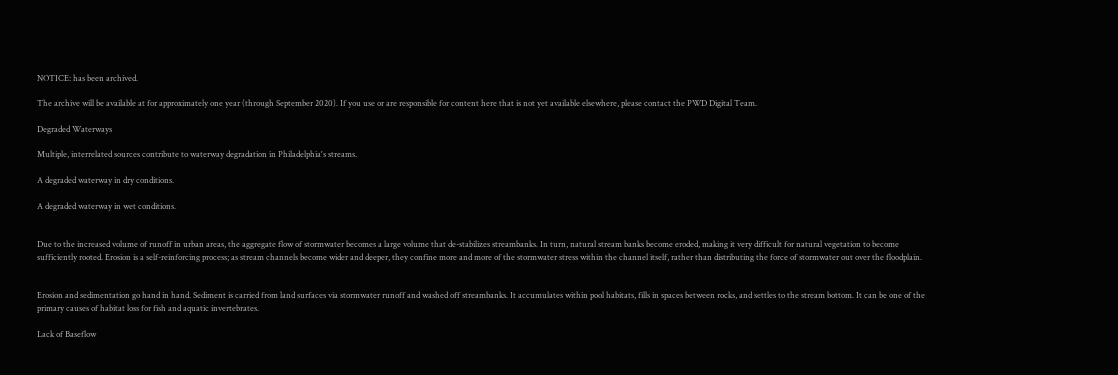NOTICE: has been archived.

The archive will be available at for approximately one year (through September 2020). If you use or are responsible for content here that is not yet available elsewhere, please contact the PWD Digital Team.

Degraded Waterways

Multiple, interrelated sources contribute to waterway degradation in Philadelphia's streams.

A degraded waterway in dry conditions.

A degraded waterway in wet conditions.


Due to the increased volume of runoff in urban areas, the aggregate flow of stormwater becomes a large volume that de-stabilizes streambanks. In turn, natural stream banks become eroded, making it very difficult for natural vegetation to become sufficiently rooted. Erosion is a self-reinforcing process; as stream channels become wider and deeper, they confine more and more of the stormwater stress within the channel itself, rather than distributing the force of stormwater out over the floodplain.


Erosion and sedimentation go hand in hand. Sediment is carried from land surfaces via stormwater runoff and washed off streambanks. It accumulates within pool habitats, fills in spaces between rocks, and settles to the stream bottom. It can be one of the primary causes of habitat loss for fish and aquatic invertebrates.

Lack of Baseflow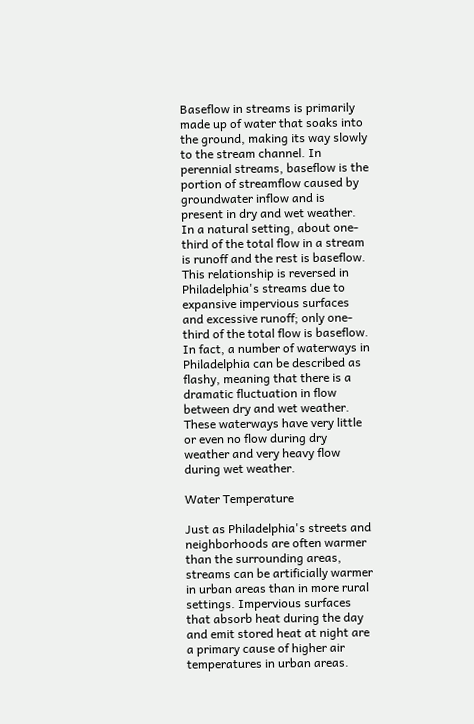Baseflow in streams is primarily made up of water that soaks into the ground, making its way slowly to the stream channel. In perennial streams, baseflow is the portion of streamflow caused by groundwater inflow and is present in dry and wet weather. In a natural setting, about one-third of the total flow in a stream is runoff and the rest is baseflow. This relationship is reversed in Philadelphia's streams due to expansive impervious surfaces and excessive runoff; only one-third of the total flow is baseflow. In fact, a number of waterways in Philadelphia can be described as flashy, meaning that there is a dramatic fluctuation in flow between dry and wet weather. These waterways have very little or even no flow during dry weather and very heavy flow during wet weather.

Water Temperature

Just as Philadelphia's streets and neighborhoods are often warmer than the surrounding areas, streams can be artificially warmer in urban areas than in more rural settings. Impervious surfaces that absorb heat during the day and emit stored heat at night are a primary cause of higher air temperatures in urban areas.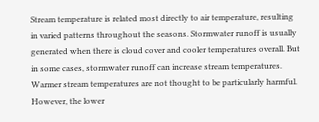Stream temperature is related most directly to air temperature, resulting in varied patterns throughout the seasons. Stormwater runoff is usually generated when there is cloud cover and cooler temperatures overall. But in some cases, stormwater runoff can increase stream temperatures. Warmer stream temperatures are not thought to be particularly harmful. However, the lower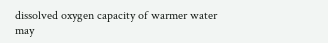dissolved oxygen capacity of warmer water may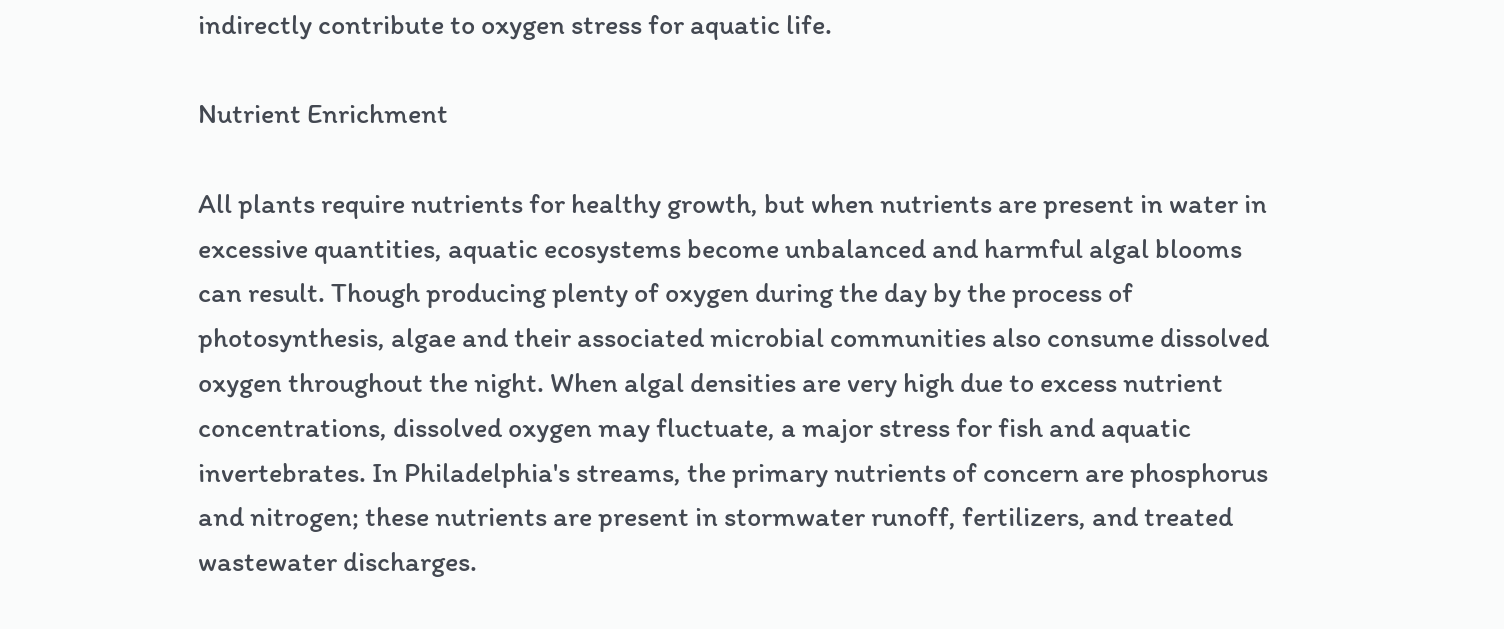indirectly contribute to oxygen stress for aquatic life.

Nutrient Enrichment

All plants require nutrients for healthy growth, but when nutrients are present in water in excessive quantities, aquatic ecosystems become unbalanced and harmful algal blooms can result. Though producing plenty of oxygen during the day by the process of photosynthesis, algae and their associated microbial communities also consume dissolved oxygen throughout the night. When algal densities are very high due to excess nutrient concentrations, dissolved oxygen may fluctuate, a major stress for fish and aquatic invertebrates. In Philadelphia's streams, the primary nutrients of concern are phosphorus and nitrogen; these nutrients are present in stormwater runoff, fertilizers, and treated wastewater discharges.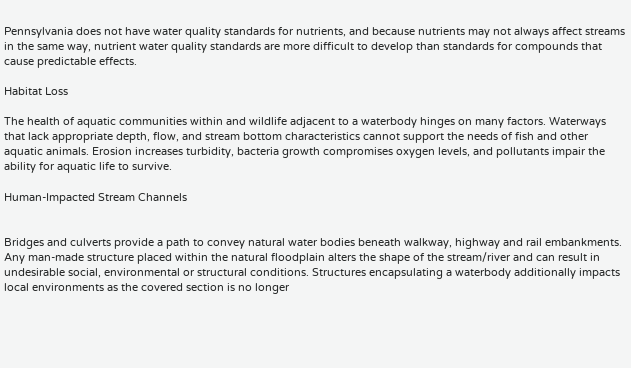Pennsylvania does not have water quality standards for nutrients, and because nutrients may not always affect streams in the same way, nutrient water quality standards are more difficult to develop than standards for compounds that cause predictable effects.

Habitat Loss

The health of aquatic communities within and wildlife adjacent to a waterbody hinges on many factors. Waterways that lack appropriate depth, flow, and stream bottom characteristics cannot support the needs of fish and other aquatic animals. Erosion increases turbidity, bacteria growth compromises oxygen levels, and pollutants impair the ability for aquatic life to survive.

Human-Impacted Stream Channels


Bridges and culverts provide a path to convey natural water bodies beneath walkway, highway and rail embankments. Any man-made structure placed within the natural floodplain alters the shape of the stream/river and can result in undesirable social, environmental or structural conditions. Structures encapsulating a waterbody additionally impacts local environments as the covered section is no longer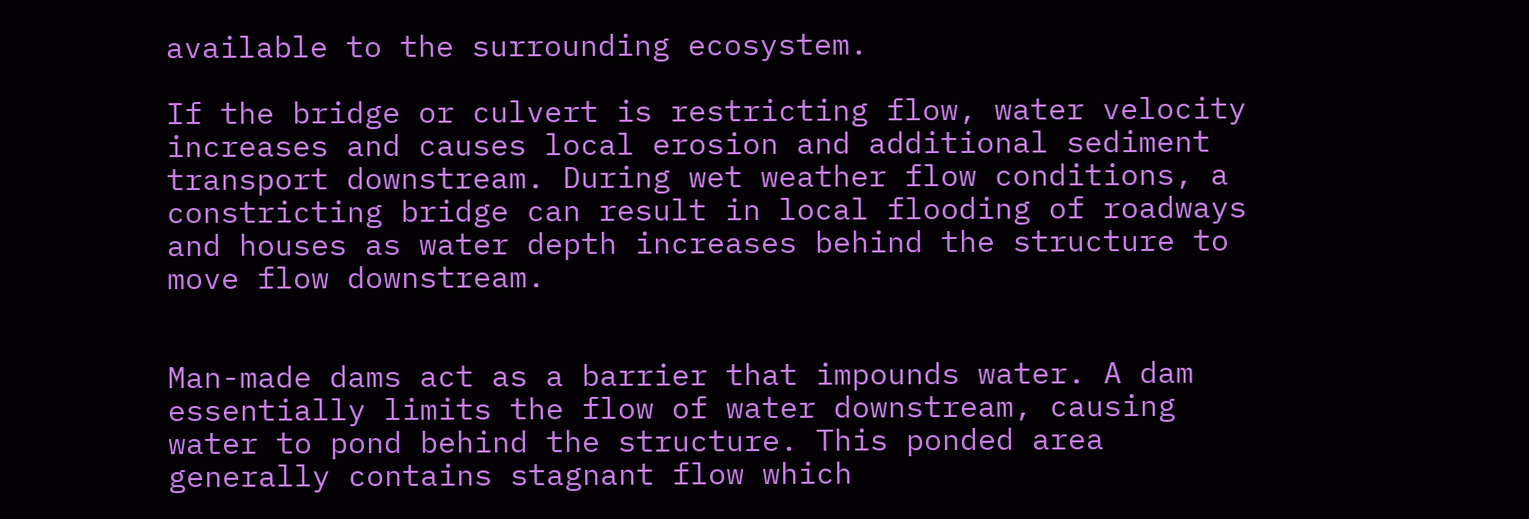available to the surrounding ecosystem.

If the bridge or culvert is restricting flow, water velocity increases and causes local erosion and additional sediment transport downstream. During wet weather flow conditions, a constricting bridge can result in local flooding of roadways and houses as water depth increases behind the structure to move flow downstream.


Man-made dams act as a barrier that impounds water. A dam essentially limits the flow of water downstream, causing water to pond behind the structure. This ponded area generally contains stagnant flow which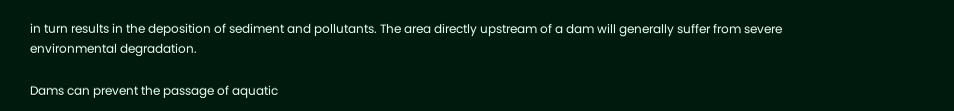in turn results in the deposition of sediment and pollutants. The area directly upstream of a dam will generally suffer from severe environmental degradation.

Dams can prevent the passage of aquatic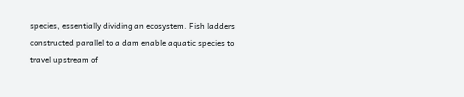species, essentially dividing an ecosystem. Fish ladders constructed parallel to a dam enable aquatic species to travel upstream of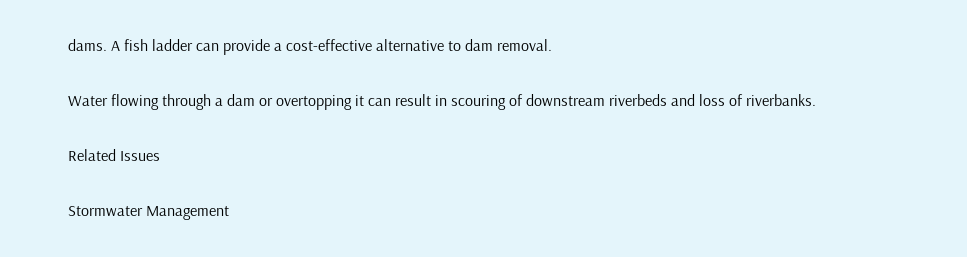dams. A fish ladder can provide a cost-effective alternative to dam removal.

Water flowing through a dam or overtopping it can result in scouring of downstream riverbeds and loss of riverbanks.

Related Issues

Stormwater Management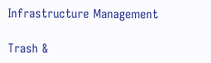Infrastructure Management

Trash &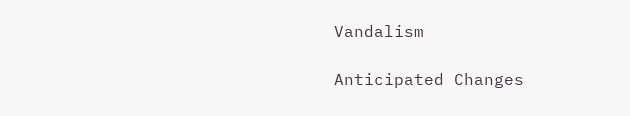Vandalism

Anticipated Changes